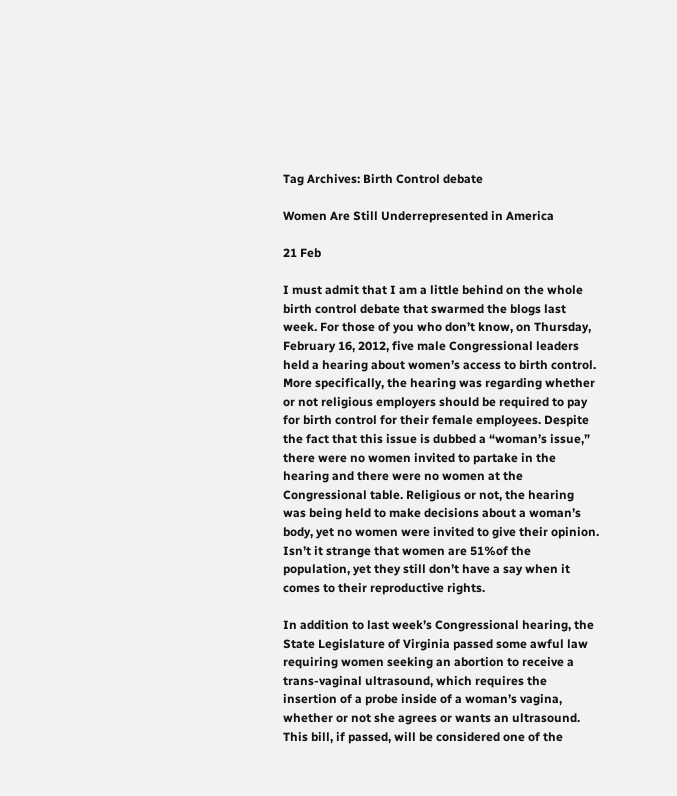Tag Archives: Birth Control debate

Women Are Still Underrepresented in America

21 Feb

I must admit that I am a little behind on the whole birth control debate that swarmed the blogs last week. For those of you who don’t know, on Thursday, February 16, 2012, five male Congressional leaders held a hearing about women’s access to birth control. More specifically, the hearing was regarding whether or not religious employers should be required to pay for birth control for their female employees. Despite the fact that this issue is dubbed a “woman’s issue,” there were no women invited to partake in the hearing and there were no women at the Congressional table. Religious or not, the hearing was being held to make decisions about a woman’s body, yet no women were invited to give their opinion. Isn’t it strange that women are 51%of the population, yet they still don’t have a say when it comes to their reproductive rights.

In addition to last week’s Congressional hearing, the State Legislature of Virginia passed some awful law requiring women seeking an abortion to receive a trans-vaginal ultrasound, which requires the insertion of a probe inside of a woman’s vagina, whether or not she agrees or wants an ultrasound. This bill, if passed, will be considered one of the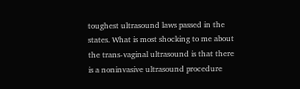toughest ultrasound laws passed in the states. What is most shocking to me about the trans-vaginal ultrasound is that there is a noninvasive ultrasound procedure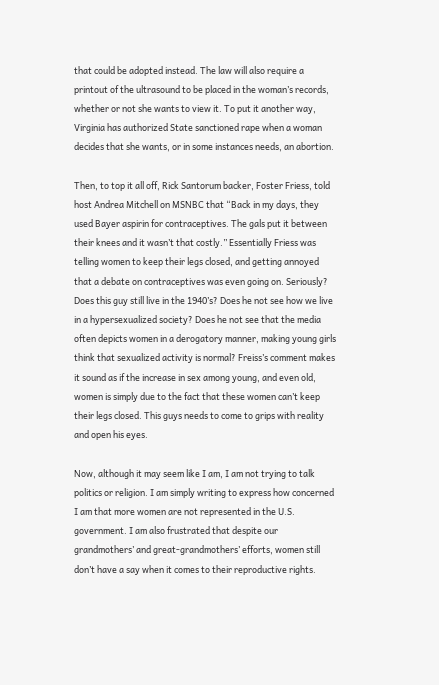that could be adopted instead. The law will also require a printout of the ultrasound to be placed in the woman’s records, whether or not she wants to view it. To put it another way, Virginia has authorized State sanctioned rape when a woman decides that she wants, or in some instances needs, an abortion.

Then, to top it all off, Rick Santorum backer, Foster Friess, told host Andrea Mitchell on MSNBC that “Back in my days, they used Bayer aspirin for contraceptives. The gals put it between their knees and it wasn’t that costly.” Essentially Friess was telling women to keep their legs closed, and getting annoyed that a debate on contraceptives was even going on. Seriously? Does this guy still live in the 1940’s? Does he not see how we live in a hypersexualized society? Does he not see that the media often depicts women in a derogatory manner, making young girls think that sexualized activity is normal? Freiss’s comment makes it sound as if the increase in sex among young, and even old, women is simply due to the fact that these women can’t keep their legs closed. This guys needs to come to grips with reality and open his eyes.

Now, although it may seem like I am, I am not trying to talk politics or religion. I am simply writing to express how concerned I am that more women are not represented in the U.S. government. I am also frustrated that despite our grandmothers’ and great-grandmothers’ efforts, women still don’t have a say when it comes to their reproductive rights.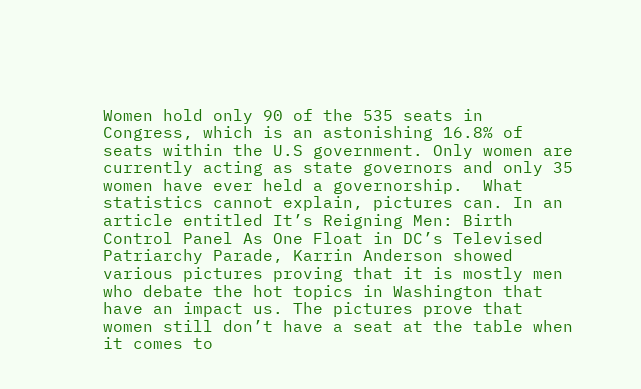Women hold only 90 of the 535 seats in Congress, which is an astonishing 16.8% of seats within the U.S government. Only women are currently acting as state governors and only 35 women have ever held a governorship.  What statistics cannot explain, pictures can. In an article entitled It’s Reigning Men: Birth Control Panel As One Float in DC’s Televised Patriarchy Parade, Karrin Anderson showed various pictures proving that it is mostly men who debate the hot topics in Washington that have an impact us. The pictures prove that women still don’t have a seat at the table when it comes to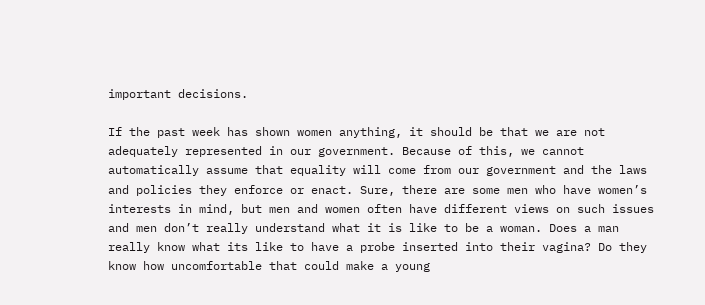important decisions.

If the past week has shown women anything, it should be that we are not adequately represented in our government. Because of this, we cannot automatically assume that equality will come from our government and the laws and policies they enforce or enact. Sure, there are some men who have women’s interests in mind, but men and women often have different views on such issues and men don’t really understand what it is like to be a woman. Does a man really know what its like to have a probe inserted into their vagina? Do they know how uncomfortable that could make a young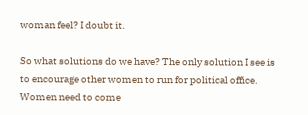woman feel? I doubt it.

So what solutions do we have? The only solution I see is to encourage other women to run for political office. Women need to come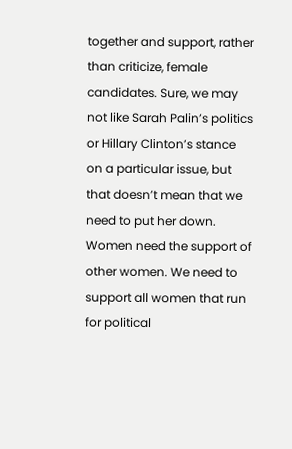together and support, rather than criticize, female candidates. Sure, we may not like Sarah Palin’s politics or Hillary Clinton’s stance on a particular issue, but that doesn’t mean that we need to put her down. Women need the support of other women. We need to support all women that run for political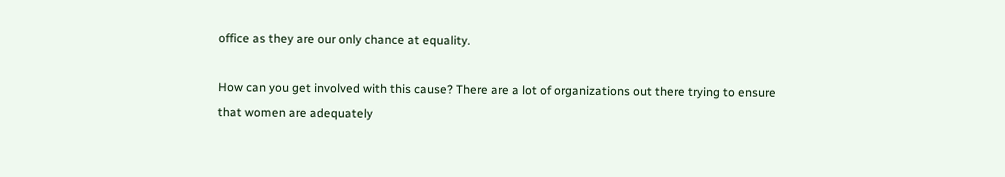office as they are our only chance at equality.

How can you get involved with this cause? There are a lot of organizations out there trying to ensure that women are adequately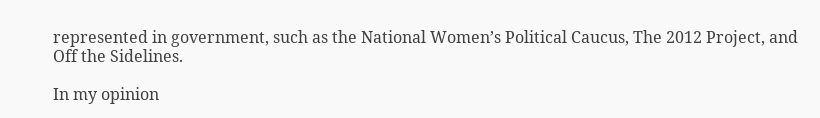represented in government, such as the National Women’s Political Caucus, The 2012 Project, and Off the Sidelines.

In my opinion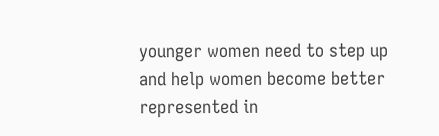younger women need to step up and help women become better represented in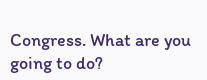Congress. What are you going to do?